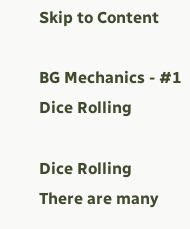Skip to Content

BG Mechanics - #1 Dice Rolling

Dice Rolling
There are many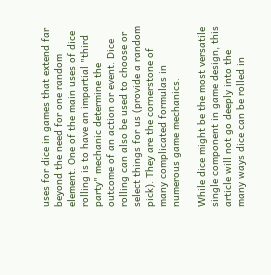uses for dice in games that extend far beyond the need for one random element. One of the main uses of dice rolling is to have an impartial "third party" mechanic determine the outcome of an action or event. Dice rolling can also be used to choose or select things for us (provide a random pick). They are the cornerstone of many complicated formulas in numerous game mechanics.

While dice might be the most versatile single component in game design, this article will not go deeply into the many ways dice can be rolled in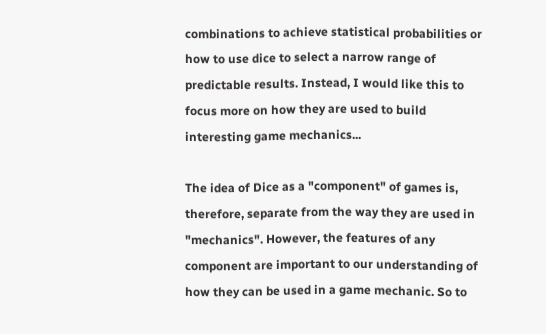combinations to achieve statistical probabilities or how to use dice to select a narrow range of predictable results. Instead, I would like this to focus more on how they are used to build interesting game mechanics...

The idea of Dice as a "component" of games is, therefore, separate from the way they are used in "mechanics". However, the features of any component are important to our understanding of how they can be used in a game mechanic. So to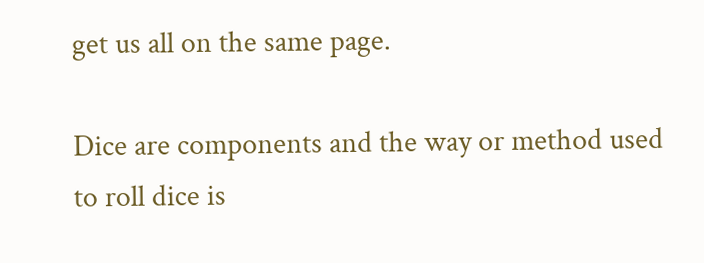get us all on the same page.

Dice are components and the way or method used to roll dice is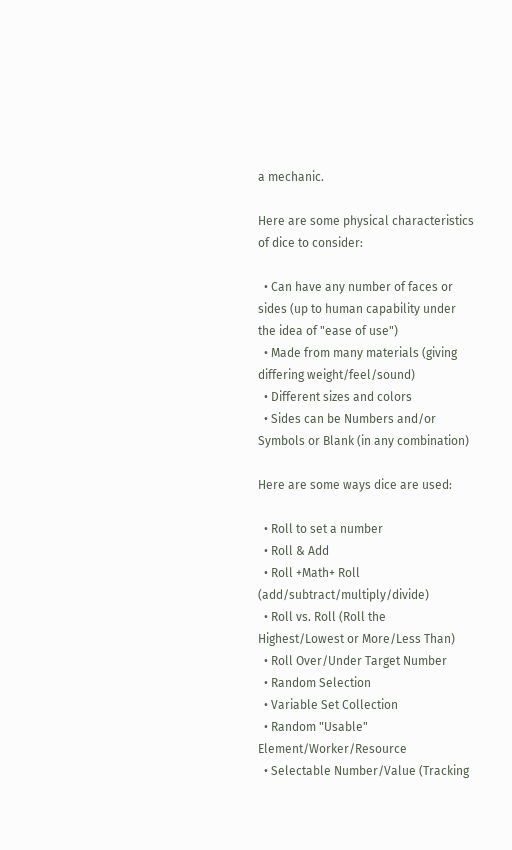a mechanic.

Here are some physical characteristics of dice to consider:

  • Can have any number of faces or sides (up to human capability under the idea of "ease of use")
  • Made from many materials (giving differing weight/feel/sound)
  • Different sizes and colors
  • Sides can be Numbers and/or Symbols or Blank (in any combination)

Here are some ways dice are used:

  • Roll to set a number
  • Roll & Add
  • Roll +Math+ Roll (add/subtract/multiply/divide)
  • Roll vs. Roll (Roll the Highest/Lowest or More/Less Than)
  • Roll Over/Under Target Number
  • Random Selection
  • Variable Set Collection
  • Random "Usable" Element/Worker/Resource
  • Selectable Number/Value (Tracking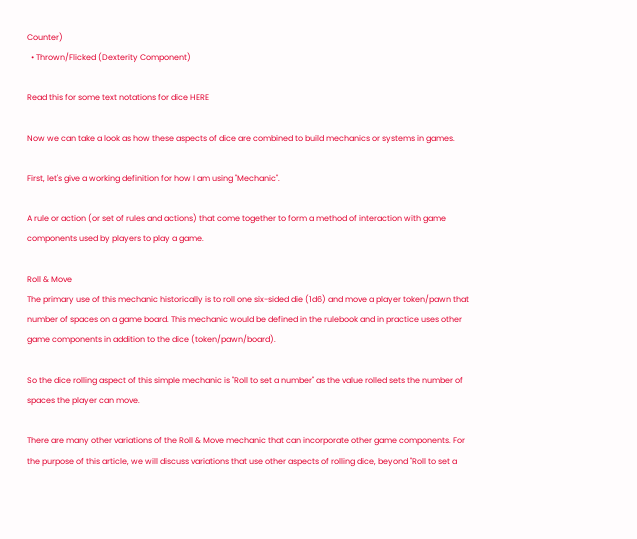Counter)
  • Thrown/Flicked (Dexterity Component)

Read this for some text notations for dice HERE

Now we can take a look as how these aspects of dice are combined to build mechanics or systems in games.

First, let's give a working definition for how I am using "Mechanic".

A rule or action (or set of rules and actions) that come together to form a method of interaction with game components used by players to play a game.

Roll & Move
The primary use of this mechanic historically is to roll one six-sided die (1d6) and move a player token/pawn that number of spaces on a game board. This mechanic would be defined in the rulebook and in practice uses other game components in addition to the dice (token/pawn/board).

So the dice rolling aspect of this simple mechanic is "Roll to set a number" as the value rolled sets the number of spaces the player can move.

There are many other variations of the Roll & Move mechanic that can incorporate other game components. For the purpose of this article, we will discuss variations that use other aspects of rolling dice, beyond "Roll to set a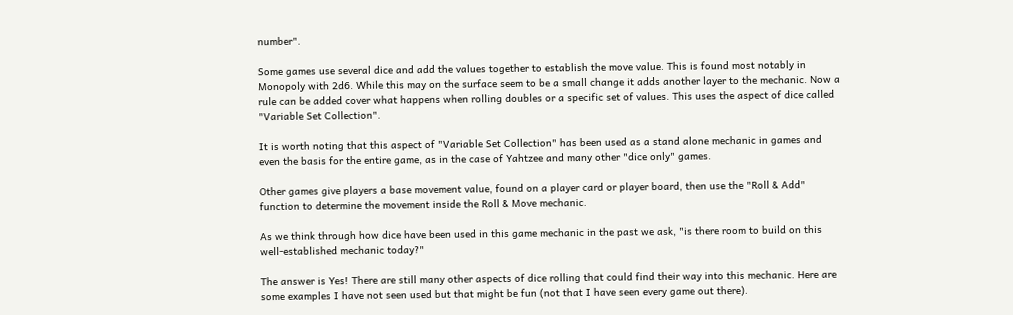number".

Some games use several dice and add the values together to establish the move value. This is found most notably in Monopoly with 2d6. While this may on the surface seem to be a small change it adds another layer to the mechanic. Now a rule can be added cover what happens when rolling doubles or a specific set of values. This uses the aspect of dice called "Variable Set Collection".

It is worth noting that this aspect of "Variable Set Collection" has been used as a stand alone mechanic in games and even the basis for the entire game, as in the case of Yahtzee and many other "dice only" games.

Other games give players a base movement value, found on a player card or player board, then use the "Roll & Add" function to determine the movement inside the Roll & Move mechanic.

As we think through how dice have been used in this game mechanic in the past we ask, "is there room to build on this well-established mechanic today?"

The answer is Yes! There are still many other aspects of dice rolling that could find their way into this mechanic. Here are some examples I have not seen used but that might be fun (not that I have seen every game out there).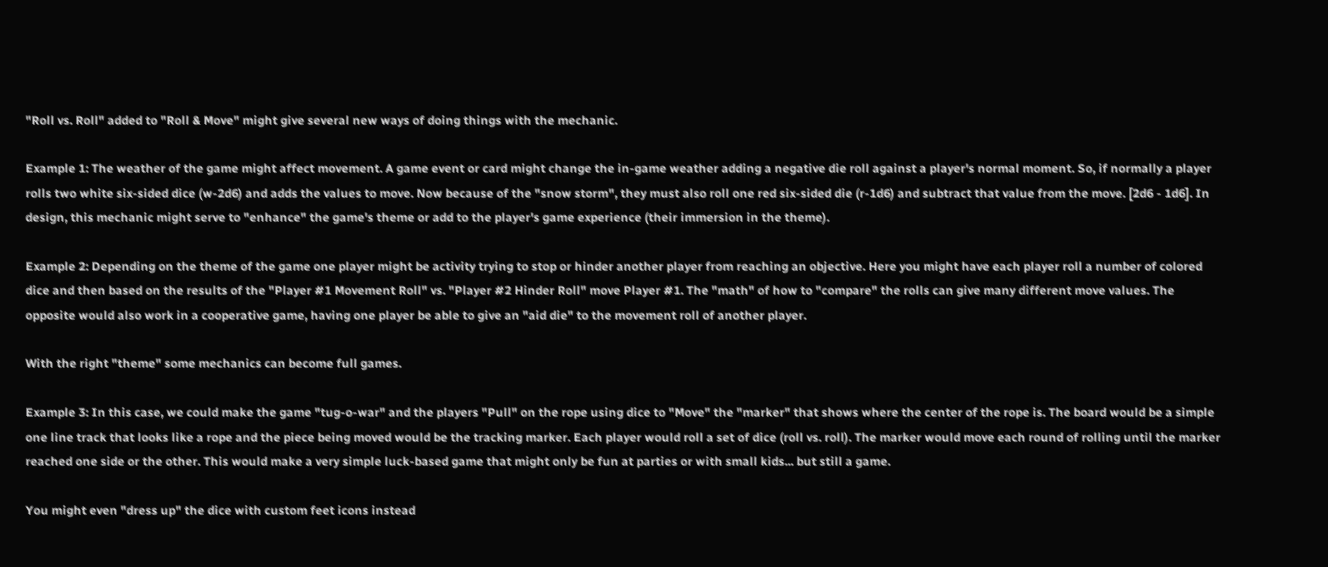"Roll vs. Roll" added to "Roll & Move" might give several new ways of doing things with the mechanic.

Example 1: The weather of the game might affect movement. A game event or card might change the in-game weather adding a negative die roll against a player's normal moment. So, if normally a player rolls two white six-sided dice (w-2d6) and adds the values to move. Now because of the "snow storm", they must also roll one red six-sided die (r-1d6) and subtract that value from the move. [2d6 - 1d6]. In design, this mechanic might serve to "enhance" the game's theme or add to the player's game experience (their immersion in the theme).

Example 2: Depending on the theme of the game one player might be activity trying to stop or hinder another player from reaching an objective. Here you might have each player roll a number of colored dice and then based on the results of the "Player #1 Movement Roll" vs. "Player #2 Hinder Roll" move Player #1. The "math" of how to "compare" the rolls can give many different move values. The opposite would also work in a cooperative game, having one player be able to give an "aid die" to the movement roll of another player.

With the right "theme" some mechanics can become full games.

Example 3: In this case, we could make the game "tug-o-war" and the players "Pull" on the rope using dice to "Move" the "marker" that shows where the center of the rope is. The board would be a simple one line track that looks like a rope and the piece being moved would be the tracking marker. Each player would roll a set of dice (roll vs. roll). The marker would move each round of rolling until the marker reached one side or the other. This would make a very simple luck-based game that might only be fun at parties or with small kids... but still a game.

You might even "dress up" the dice with custom feet icons instead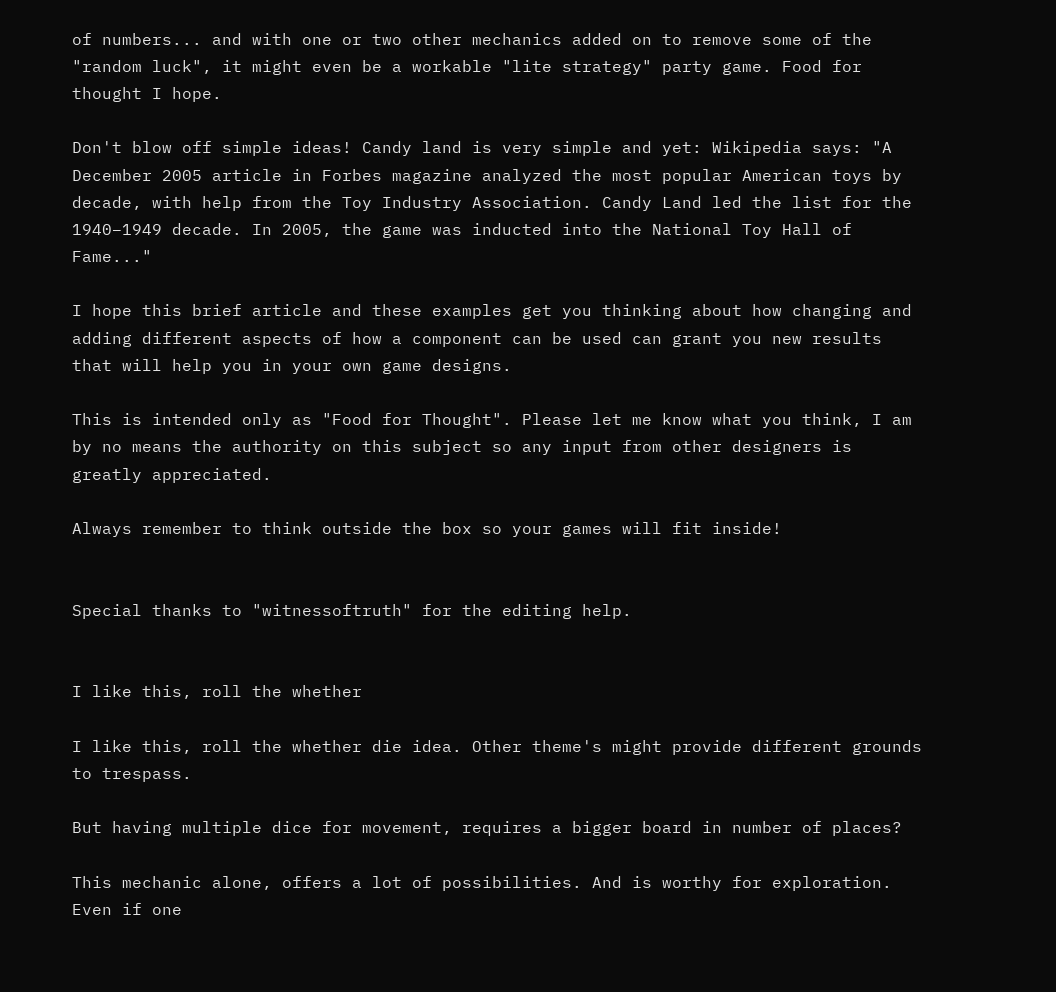of numbers... and with one or two other mechanics added on to remove some of the "random luck", it might even be a workable "lite strategy" party game. Food for thought I hope.

Don't blow off simple ideas! Candy land is very simple and yet: Wikipedia says: "A December 2005 article in Forbes magazine analyzed the most popular American toys by decade, with help from the Toy Industry Association. Candy Land led the list for the 1940–1949 decade. In 2005, the game was inducted into the National Toy Hall of Fame..."

I hope this brief article and these examples get you thinking about how changing and adding different aspects of how a component can be used can grant you new results that will help you in your own game designs.

This is intended only as "Food for Thought". Please let me know what you think, I am by no means the authority on this subject so any input from other designers is greatly appreciated.

Always remember to think outside the box so your games will fit inside!


Special thanks to "witnessoftruth" for the editing help.


I like this, roll the whether

I like this, roll the whether die idea. Other theme's might provide different grounds to trespass.

But having multiple dice for movement, requires a bigger board in number of places?

This mechanic alone, offers a lot of possibilities. And is worthy for exploration. Even if one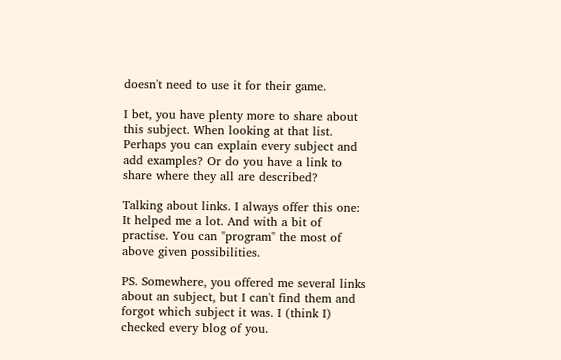doesn't need to use it for their game.

I bet, you have plenty more to share about this subject. When looking at that list. Perhaps you can explain every subject and add examples? Or do you have a link to share where they all are described?

Talking about links. I always offer this one:
It helped me a lot. And with a bit of practise. You can "program" the most of above given possibilities.

PS. Somewhere, you offered me several links about an subject, but I can't find them and forgot which subject it was. I (think I) checked every blog of you.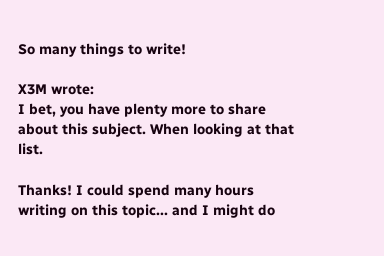So many things to write!

X3M wrote:
I bet, you have plenty more to share about this subject. When looking at that list.

Thanks! I could spend many hours writing on this topic... and I might do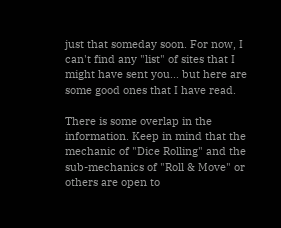just that someday soon. For now, I can't find any "list" of sites that I might have sent you... but here are some good ones that I have read.

There is some overlap in the information. Keep in mind that the mechanic of "Dice Rolling" and the sub-mechanics of "Roll & Move" or others are open to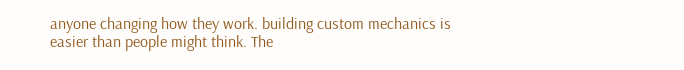anyone changing how they work. building custom mechanics is easier than people might think. The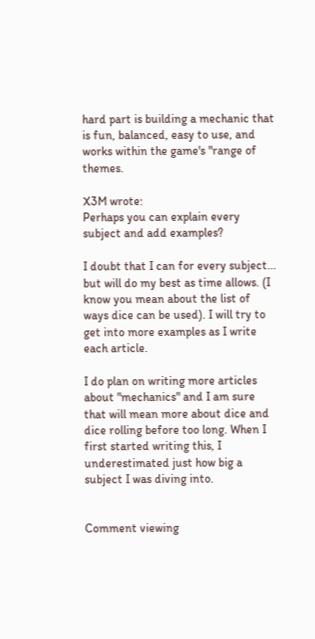hard part is building a mechanic that is fun, balanced, easy to use, and works within the game's "range of themes.

X3M wrote:
Perhaps you can explain every subject and add examples?

I doubt that I can for every subject... but will do my best as time allows. (I know you mean about the list of ways dice can be used). I will try to get into more examples as I write each article.

I do plan on writing more articles about "mechanics" and I am sure that will mean more about dice and dice rolling before too long. When I first started writing this, I underestimated just how big a subject I was diving into.


Comment viewing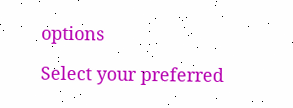options

Select your preferred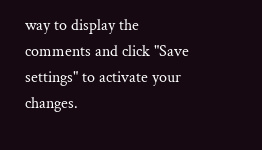way to display the comments and click "Save settings" to activate your changes.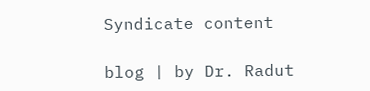Syndicate content

blog | by Dr. Radut